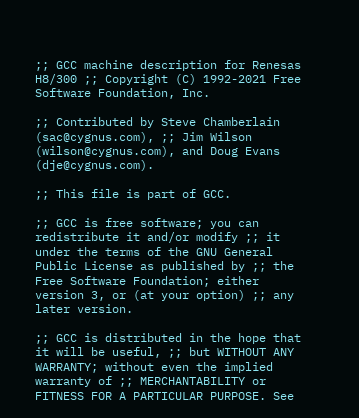;; GCC machine description for Renesas H8/300 ;; Copyright (C) 1992-2021 Free Software Foundation, Inc.

;; Contributed by Steve Chamberlain (sac@cygnus.com), ;; Jim Wilson (wilson@cygnus.com), and Doug Evans (dje@cygnus.com).

;; This file is part of GCC.

;; GCC is free software; you can redistribute it and/or modify ;; it under the terms of the GNU General Public License as published by ;; the Free Software Foundation; either version 3, or (at your option) ;; any later version.

;; GCC is distributed in the hope that it will be useful, ;; but WITHOUT ANY WARRANTY; without even the implied warranty of ;; MERCHANTABILITY or FITNESS FOR A PARTICULAR PURPOSE. See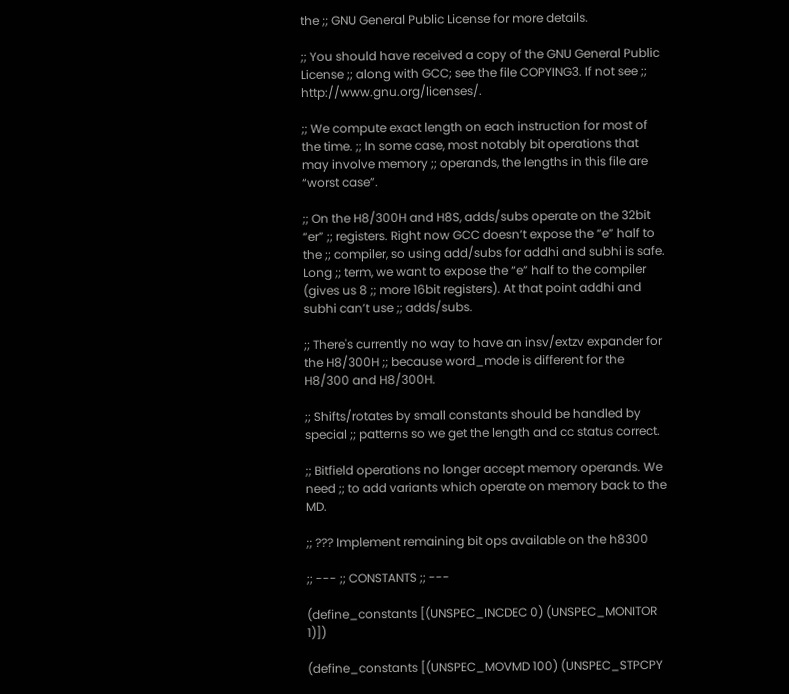the ;; GNU General Public License for more details.

;; You should have received a copy of the GNU General Public License ;; along with GCC; see the file COPYING3. If not see ;; http://www.gnu.org/licenses/.

;; We compute exact length on each instruction for most of the time. ;; In some case, most notably bit operations that may involve memory ;; operands, the lengths in this file are “worst case”.

;; On the H8/300H and H8S, adds/subs operate on the 32bit “er” ;; registers. Right now GCC doesn‘t expose the “e” half to the ;; compiler, so using add/subs for addhi and subhi is safe. Long ;; term, we want to expose the “e” half to the compiler (gives us 8 ;; more 16bit registers). At that point addhi and subhi can’t use ;; adds/subs.

;; There's currently no way to have an insv/extzv expander for the H8/300H ;; because word_mode is different for the H8/300 and H8/300H.

;; Shifts/rotates by small constants should be handled by special ;; patterns so we get the length and cc status correct.

;; Bitfield operations no longer accept memory operands. We need ;; to add variants which operate on memory back to the MD.

;; ??? Implement remaining bit ops available on the h8300

;; --- ;; CONSTANTS ;; ---

(define_constants [(UNSPEC_INCDEC 0) (UNSPEC_MONITOR 1)])

(define_constants [(UNSPEC_MOVMD 100) (UNSPEC_STPCPY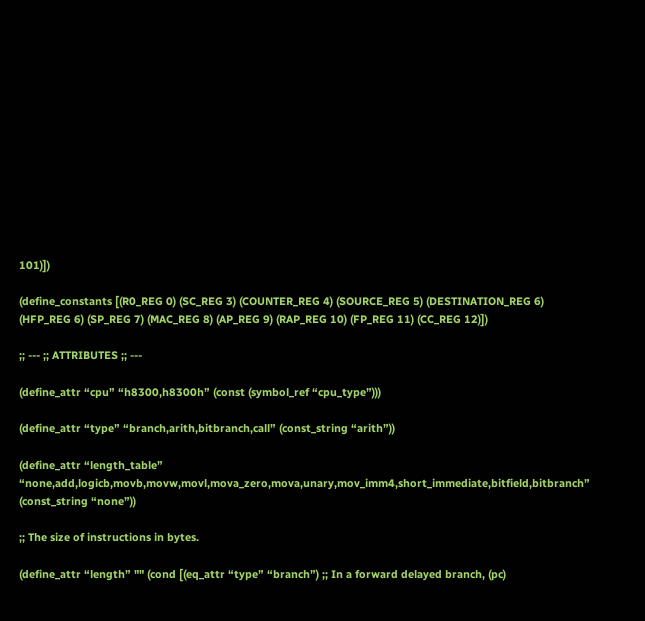101)])

(define_constants [(R0_REG 0) (SC_REG 3) (COUNTER_REG 4) (SOURCE_REG 5) (DESTINATION_REG 6) (HFP_REG 6) (SP_REG 7) (MAC_REG 8) (AP_REG 9) (RAP_REG 10) (FP_REG 11) (CC_REG 12)])

;; --- ;; ATTRIBUTES ;; ---

(define_attr “cpu” “h8300,h8300h” (const (symbol_ref “cpu_type”)))

(define_attr “type” “branch,arith,bitbranch,call” (const_string “arith”))

(define_attr “length_table” “none,add,logicb,movb,movw,movl,mova_zero,mova,unary,mov_imm4,short_immediate,bitfield,bitbranch” (const_string “none”))

;; The size of instructions in bytes.

(define_attr “length” "" (cond [(eq_attr “type” “branch”) ;; In a forward delayed branch, (pc)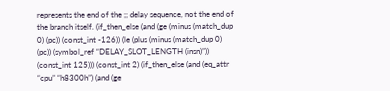represents the end of the ;; delay sequence, not the end of the branch itself. (if_then_else (and (ge (minus (match_dup 0) (pc)) (const_int -126)) (le (plus (minus (match_dup 0) (pc)) (symbol_ref “DELAY_SLOT_LENGTH (insn)”)) (const_int 125))) (const_int 2) (if_then_else (and (eq_attr “cpu” “h8300h”) (and (ge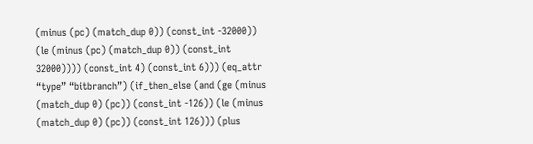(minus (pc) (match_dup 0)) (const_int -32000)) (le (minus (pc) (match_dup 0)) (const_int 32000)))) (const_int 4) (const_int 6))) (eq_attr “type” “bitbranch”) (if_then_else (and (ge (minus (match_dup 0) (pc)) (const_int -126)) (le (minus (match_dup 0) (pc)) (const_int 126))) (plus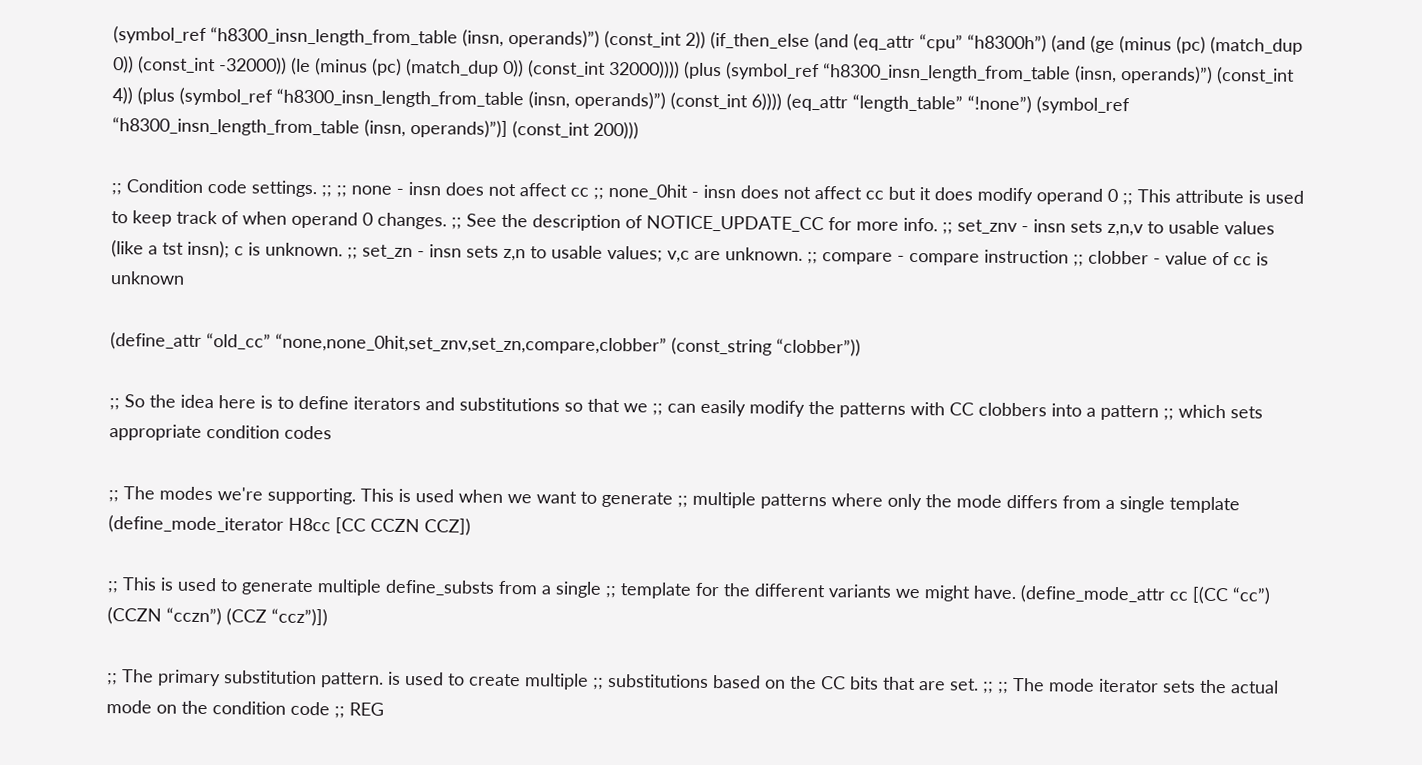(symbol_ref “h8300_insn_length_from_table (insn, operands)”) (const_int 2)) (if_then_else (and (eq_attr “cpu” “h8300h”) (and (ge (minus (pc) (match_dup 0)) (const_int -32000)) (le (minus (pc) (match_dup 0)) (const_int 32000)))) (plus (symbol_ref “h8300_insn_length_from_table (insn, operands)”) (const_int 4)) (plus (symbol_ref “h8300_insn_length_from_table (insn, operands)”) (const_int 6)))) (eq_attr “length_table” “!none”) (symbol_ref “h8300_insn_length_from_table (insn, operands)”)] (const_int 200)))

;; Condition code settings. ;; ;; none - insn does not affect cc ;; none_0hit - insn does not affect cc but it does modify operand 0 ;; This attribute is used to keep track of when operand 0 changes. ;; See the description of NOTICE_UPDATE_CC for more info. ;; set_znv - insn sets z,n,v to usable values (like a tst insn); c is unknown. ;; set_zn - insn sets z,n to usable values; v,c are unknown. ;; compare - compare instruction ;; clobber - value of cc is unknown

(define_attr “old_cc” “none,none_0hit,set_znv,set_zn,compare,clobber” (const_string “clobber”))

;; So the idea here is to define iterators and substitutions so that we ;; can easily modify the patterns with CC clobbers into a pattern ;; which sets appropriate condition codes

;; The modes we're supporting. This is used when we want to generate ;; multiple patterns where only the mode differs from a single template (define_mode_iterator H8cc [CC CCZN CCZ])

;; This is used to generate multiple define_substs from a single ;; template for the different variants we might have. (define_mode_attr cc [(CC “cc”) (CCZN “cczn”) (CCZ “ccz”)])

;; The primary substitution pattern. is used to create multiple ;; substitutions based on the CC bits that are set. ;; ;; The mode iterator sets the actual mode on the condition code ;; REG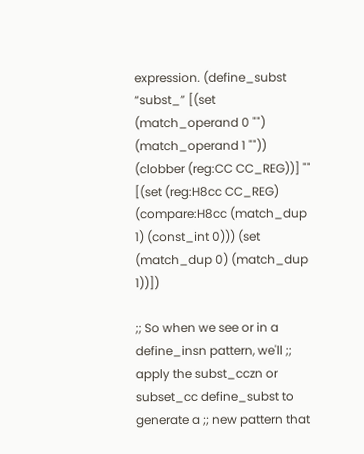expression. (define_subst “subst_” [(set (match_operand 0 "") (match_operand 1 "")) (clobber (reg:CC CC_REG))] "" [(set (reg:H8cc CC_REG) (compare:H8cc (match_dup 1) (const_int 0))) (set (match_dup 0) (match_dup 1))])

;; So when we see or in a define_insn pattern, we'll ;; apply the subst_cczn or subset_cc define_subst to generate a ;; new pattern that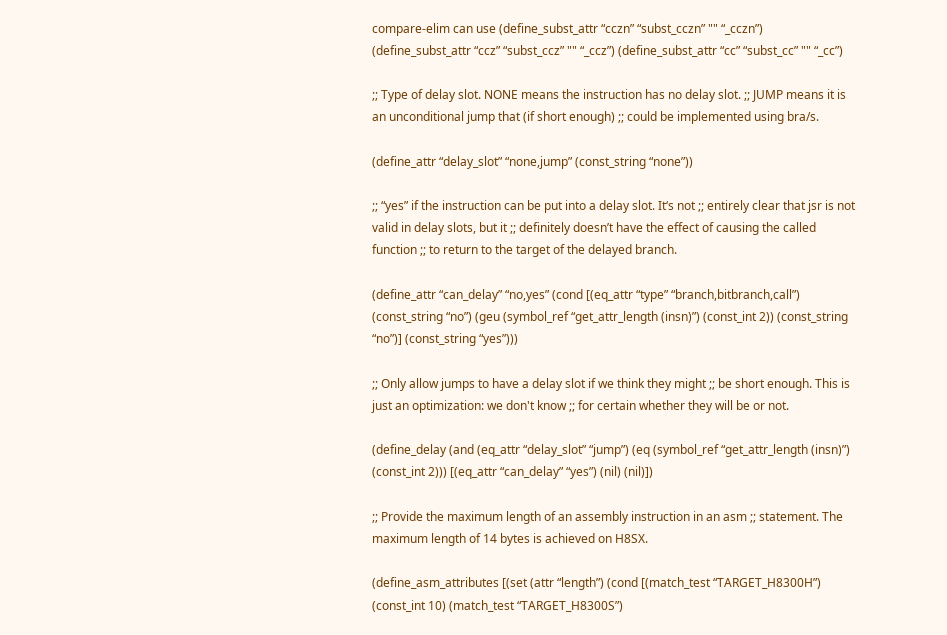compare-elim can use (define_subst_attr “cczn” “subst_cczn” "" “_cczn”) (define_subst_attr “ccz” “subst_ccz” "" “_ccz”) (define_subst_attr “cc” “subst_cc” "" “_cc”)

;; Type of delay slot. NONE means the instruction has no delay slot. ;; JUMP means it is an unconditional jump that (if short enough) ;; could be implemented using bra/s.

(define_attr “delay_slot” “none,jump” (const_string “none”))

;; “yes” if the instruction can be put into a delay slot. It‘s not ;; entirely clear that jsr is not valid in delay slots, but it ;; definitely doesn’t have the effect of causing the called function ;; to return to the target of the delayed branch.

(define_attr “can_delay” “no,yes” (cond [(eq_attr “type” “branch,bitbranch,call”) (const_string “no”) (geu (symbol_ref “get_attr_length (insn)”) (const_int 2)) (const_string “no”)] (const_string “yes”)))

;; Only allow jumps to have a delay slot if we think they might ;; be short enough. This is just an optimization: we don't know ;; for certain whether they will be or not.

(define_delay (and (eq_attr “delay_slot” “jump”) (eq (symbol_ref “get_attr_length (insn)”) (const_int 2))) [(eq_attr “can_delay” “yes”) (nil) (nil)])

;; Provide the maximum length of an assembly instruction in an asm ;; statement. The maximum length of 14 bytes is achieved on H8SX.

(define_asm_attributes [(set (attr “length”) (cond [(match_test “TARGET_H8300H”) (const_int 10) (match_test “TARGET_H8300S”)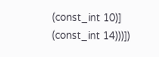(const_int 10)] (const_int 14)))])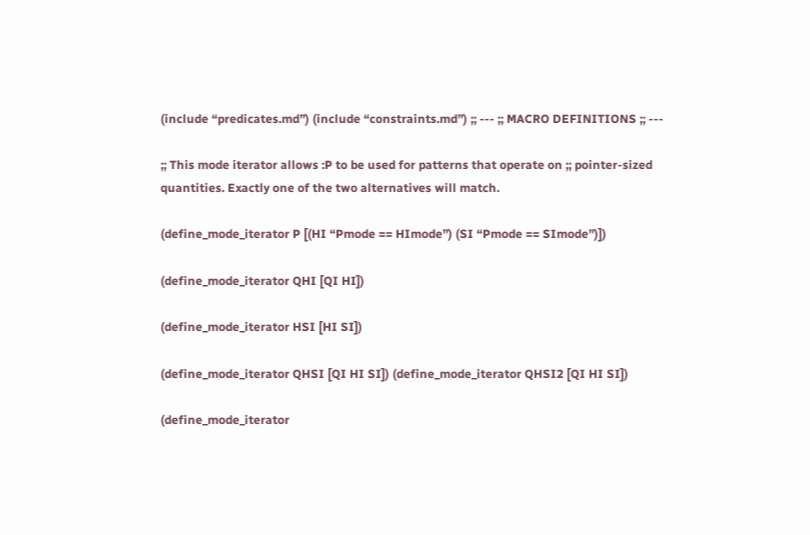(include “predicates.md”) (include “constraints.md”) ;; --- ;; MACRO DEFINITIONS ;; ---

;; This mode iterator allows :P to be used for patterns that operate on ;; pointer-sized quantities. Exactly one of the two alternatives will match.

(define_mode_iterator P [(HI “Pmode == HImode”) (SI “Pmode == SImode”)])

(define_mode_iterator QHI [QI HI])

(define_mode_iterator HSI [HI SI])

(define_mode_iterator QHSI [QI HI SI]) (define_mode_iterator QHSI2 [QI HI SI])

(define_mode_iterator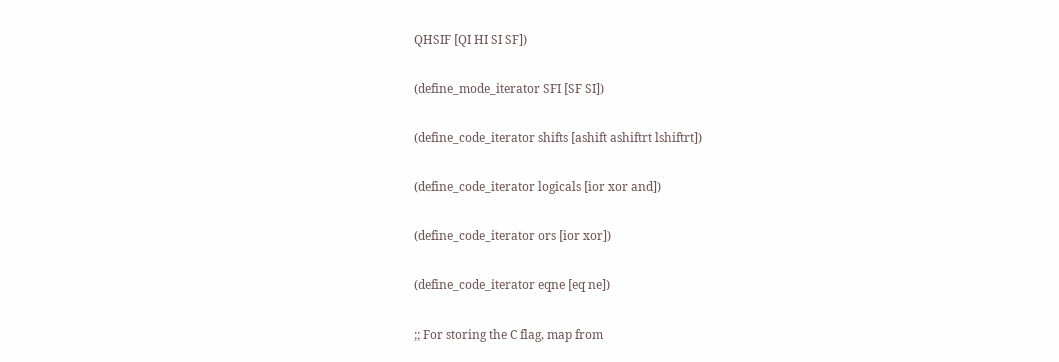QHSIF [QI HI SI SF])

(define_mode_iterator SFI [SF SI])

(define_code_iterator shifts [ashift ashiftrt lshiftrt])

(define_code_iterator logicals [ior xor and])

(define_code_iterator ors [ior xor])

(define_code_iterator eqne [eq ne])

;; For storing the C flag, map from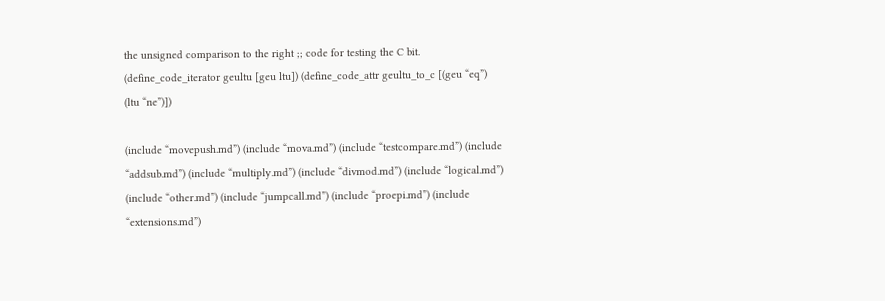the unsigned comparison to the right ;; code for testing the C bit. (define_code_iterator geultu [geu ltu]) (define_code_attr geultu_to_c [(geu “eq”) (ltu “ne”)])

(include “movepush.md”) (include “mova.md”) (include “testcompare.md”) (include “addsub.md”) (include “multiply.md”) (include “divmod.md”) (include “logical.md”) (include “other.md”) (include “jumpcall.md”) (include “proepi.md”) (include “extensions.md”)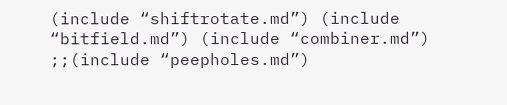(include “shiftrotate.md”) (include “bitfield.md”) (include “combiner.md”) ;;(include “peepholes.md”)